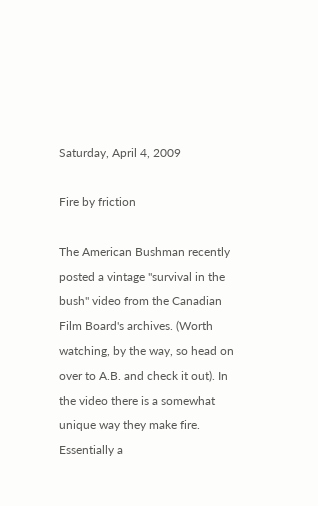Saturday, April 4, 2009

Fire by friction

The American Bushman recently posted a vintage "survival in the bush" video from the Canadian Film Board's archives. (Worth watching, by the way, so head on over to A.B. and check it out). In the video there is a somewhat unique way they make fire. Essentially a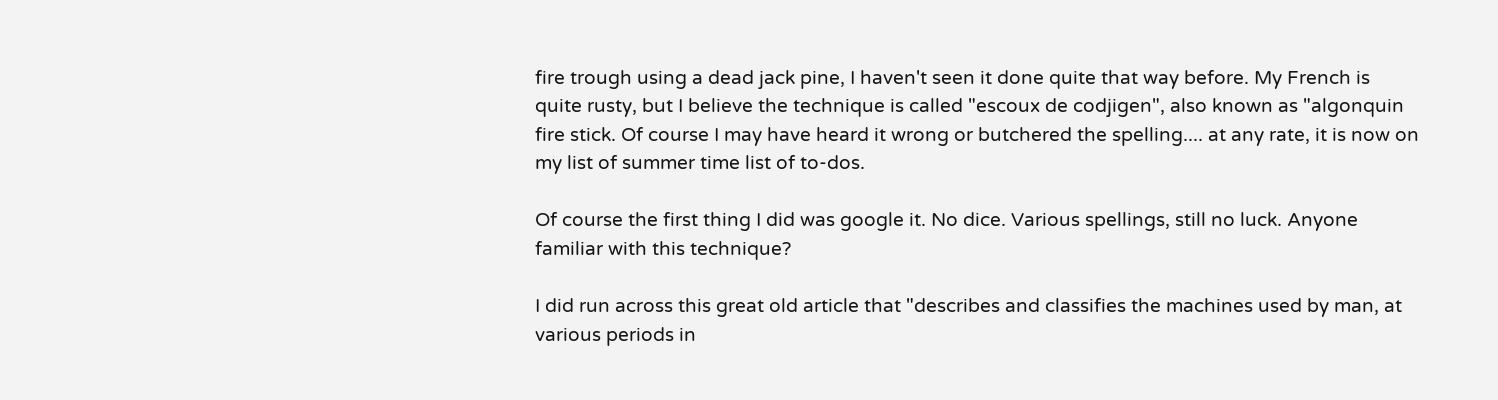fire trough using a dead jack pine, I haven't seen it done quite that way before. My French is quite rusty, but I believe the technique is called "escoux de codjigen", also known as "algonquin fire stick. Of course I may have heard it wrong or butchered the spelling.... at any rate, it is now on my list of summer time list of to-dos.

Of course the first thing I did was google it. No dice. Various spellings, still no luck. Anyone familiar with this technique?

I did run across this great old article that "describes and classifies the machines used by man, at various periods in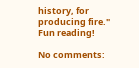history, for producing fire." Fun reading!

No comments: